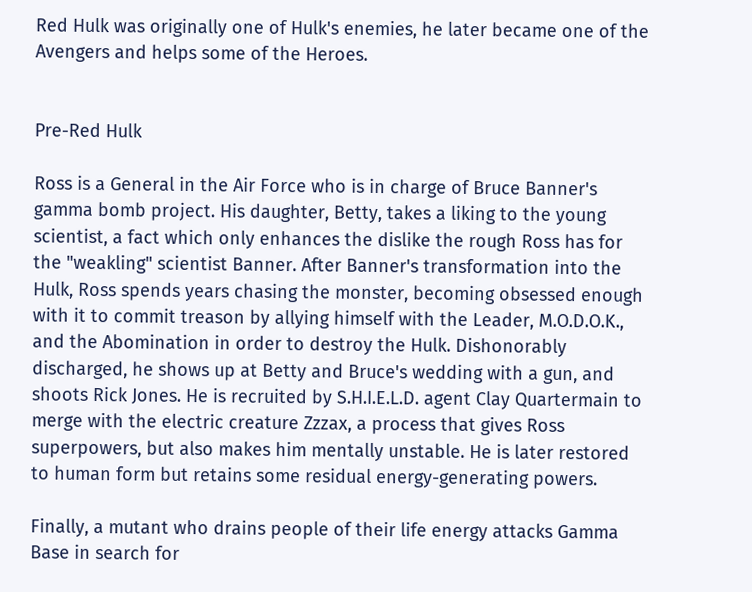Red Hulk was originally one of Hulk's enemies, he later became one of the Avengers and helps some of the Heroes.


Pre-Red Hulk

Ross is a General in the Air Force who is in charge of Bruce Banner's gamma bomb project. His daughter, Betty, takes a liking to the young scientist, a fact which only enhances the dislike the rough Ross has for the "weakling" scientist Banner. After Banner's transformation into the Hulk, Ross spends years chasing the monster, becoming obsessed enough with it to commit treason by allying himself with the Leader, M.O.D.O.K., and the Abomination in order to destroy the Hulk. Dishonorably discharged, he shows up at Betty and Bruce's wedding with a gun, and shoots Rick Jones. He is recruited by S.H.I.E.L.D. agent Clay Quartermain to merge with the electric creature Zzzax, a process that gives Ross superpowers, but also makes him mentally unstable. He is later restored to human form but retains some residual energy-generating powers.

Finally, a mutant who drains people of their life energy attacks Gamma Base in search for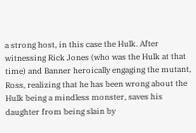a strong host, in this case the Hulk. After witnessing Rick Jones (who was the Hulk at that time) and Banner heroically engaging the mutant, Ross, realizing that he has been wrong about the Hulk being a mindless monster, saves his daughter from being slain by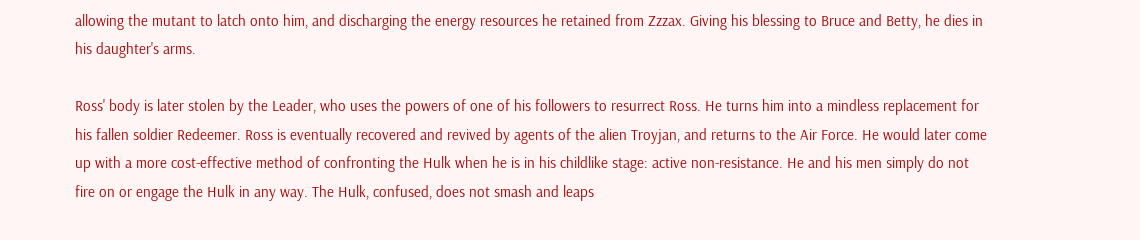allowing the mutant to latch onto him, and discharging the energy resources he retained from Zzzax. Giving his blessing to Bruce and Betty, he dies in his daughter's arms.

Ross' body is later stolen by the Leader, who uses the powers of one of his followers to resurrect Ross. He turns him into a mindless replacement for his fallen soldier Redeemer. Ross is eventually recovered and revived by agents of the alien Troyjan, and returns to the Air Force. He would later come up with a more cost-effective method of confronting the Hulk when he is in his childlike stage: active non-resistance. He and his men simply do not fire on or engage the Hulk in any way. The Hulk, confused, does not smash and leaps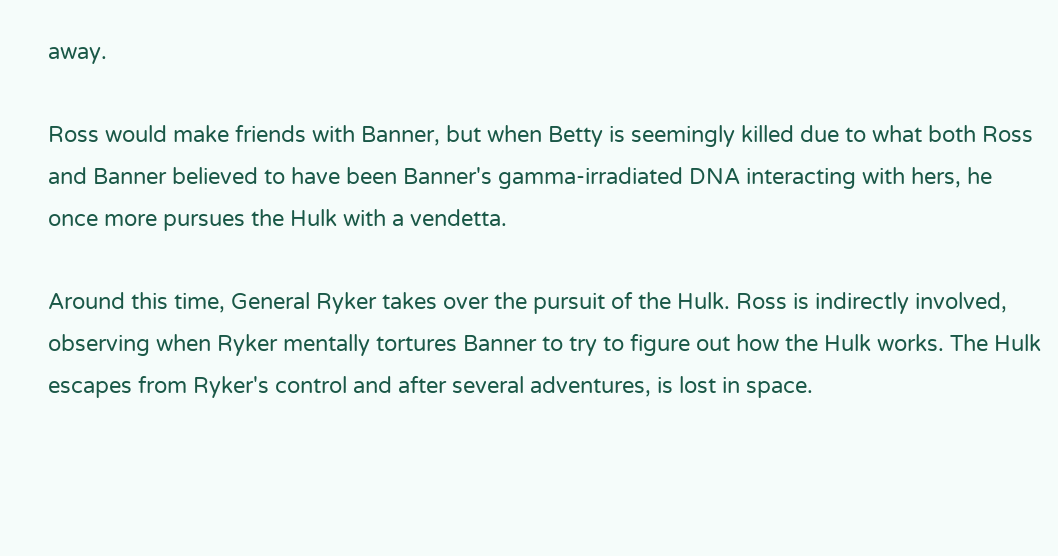away.

Ross would make friends with Banner, but when Betty is seemingly killed due to what both Ross and Banner believed to have been Banner's gamma-irradiated DNA interacting with hers, he once more pursues the Hulk with a vendetta.

Around this time, General Ryker takes over the pursuit of the Hulk. Ross is indirectly involved, observing when Ryker mentally tortures Banner to try to figure out how the Hulk works. The Hulk escapes from Ryker's control and after several adventures, is lost in space.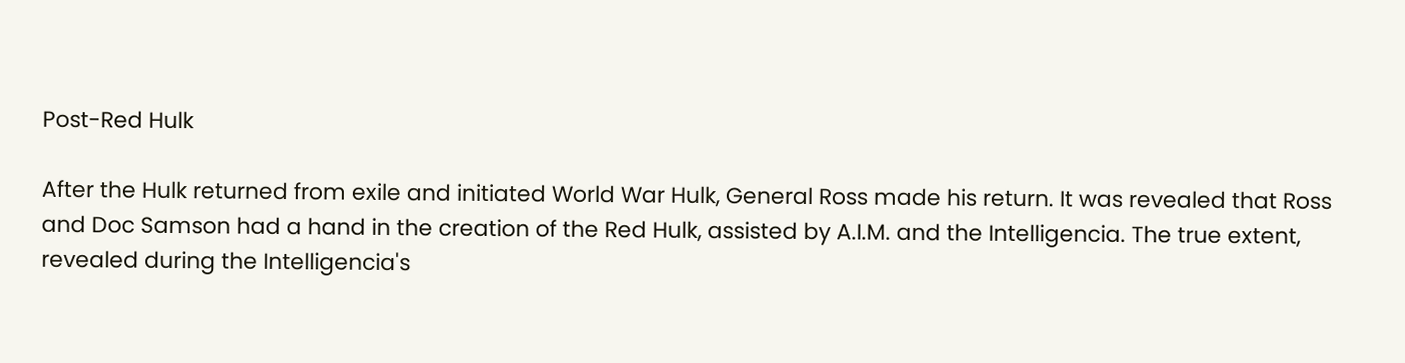Post-Red Hulk

After the Hulk returned from exile and initiated World War Hulk, General Ross made his return. It was revealed that Ross and Doc Samson had a hand in the creation of the Red Hulk, assisted by A.I.M. and the Intelligencia. The true extent, revealed during the Intelligencia's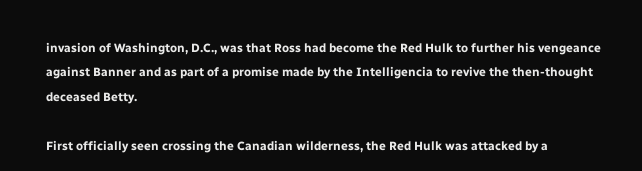invasion of Washington, D.C., was that Ross had become the Red Hulk to further his vengeance against Banner and as part of a promise made by the Intelligencia to revive the then-thought deceased Betty.

First officially seen crossing the Canadian wilderness, the Red Hulk was attacked by a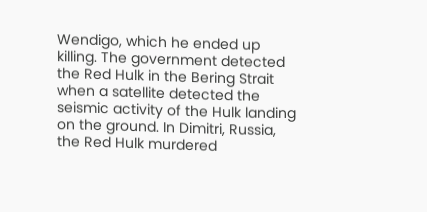Wendigo, which he ended up killing. The government detected the Red Hulk in the Bering Strait when a satellite detected the seismic activity of the Hulk landing on the ground. In Dimitri, Russia, the Red Hulk murdered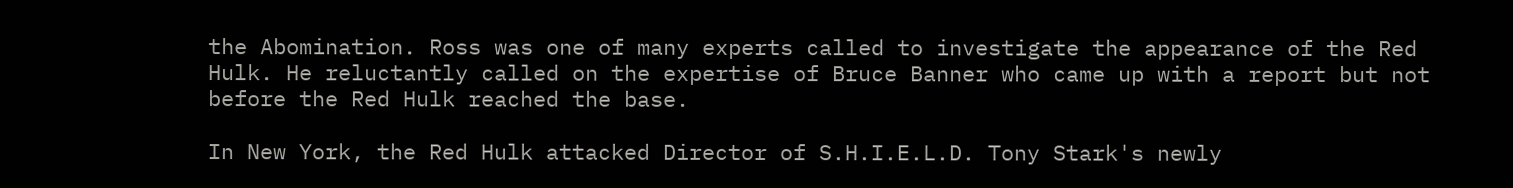the Abomination. Ross was one of many experts called to investigate the appearance of the Red Hulk. He reluctantly called on the expertise of Bruce Banner who came up with a report but not before the Red Hulk reached the base.

In New York, the Red Hulk attacked Director of S.H.I.E.L.D. Tony Stark's newly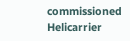commissioned Helicarrier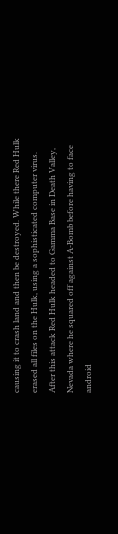causing it to crash land and then be destroyed. While there Red Hulk erased all files on the Hulk, using a sophisticated computer virus. After this attack Red Hulk headed to Gamma Base in Death Valley, Nevada where he squared off against A-Bomb before having to face android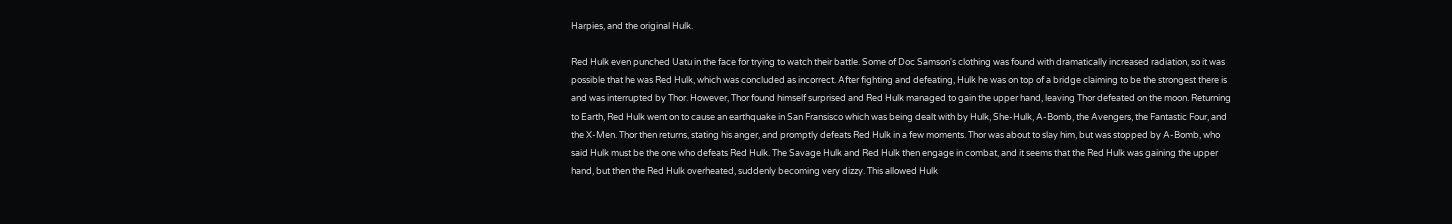Harpies, and the original Hulk.

Red Hulk even punched Uatu in the face for trying to watch their battle. Some of Doc Samson's clothing was found with dramatically increased radiation, so it was possible that he was Red Hulk, which was concluded as incorrect. After fighting and defeating, Hulk he was on top of a bridge claiming to be the strongest there is and was interrupted by Thor. However, Thor found himself surprised and Red Hulk managed to gain the upper hand, leaving Thor defeated on the moon. Returning to Earth, Red Hulk went on to cause an earthquake in San Fransisco which was being dealt with by Hulk, She-Hulk, A-Bomb, the Avengers, the Fantastic Four, and the X-Men. Thor then returns, stating his anger, and promptly defeats Red Hulk in a few moments. Thor was about to slay him, but was stopped by A-Bomb, who said Hulk must be the one who defeats Red Hulk. The Savage Hulk and Red Hulk then engage in combat, and it seems that the Red Hulk was gaining the upper hand, but then the Red Hulk overheated, suddenly becoming very dizzy. This allowed Hulk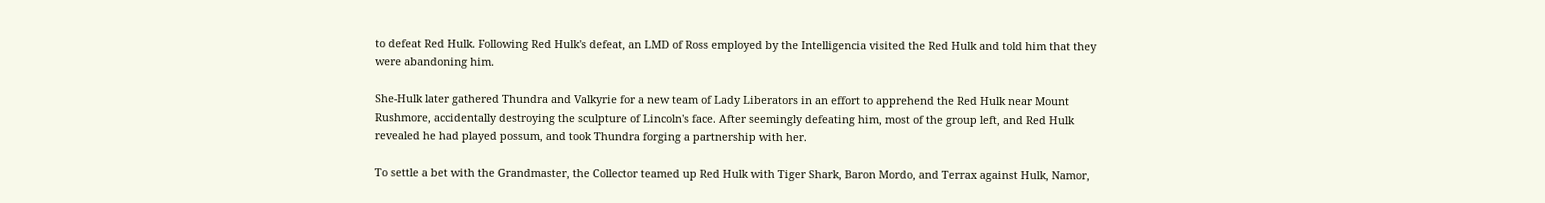to defeat Red Hulk. Following Red Hulk's defeat, an LMD of Ross employed by the Intelligencia visited the Red Hulk and told him that they were abandoning him.

She-Hulk later gathered Thundra and Valkyrie for a new team of Lady Liberators in an effort to apprehend the Red Hulk near Mount Rushmore, accidentally destroying the sculpture of Lincoln's face. After seemingly defeating him, most of the group left, and Red Hulk revealed he had played possum, and took Thundra forging a partnership with her.

To settle a bet with the Grandmaster, the Collector teamed up Red Hulk with Tiger Shark, Baron Mordo, and Terrax against Hulk, Namor,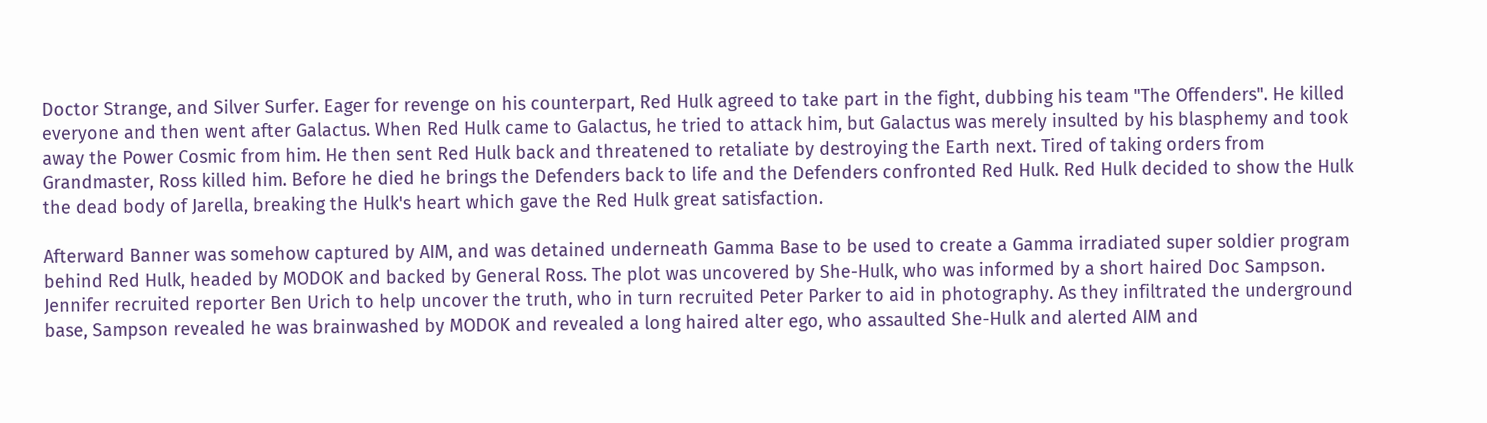Doctor Strange, and Silver Surfer. Eager for revenge on his counterpart, Red Hulk agreed to take part in the fight, dubbing his team "The Offenders". He killed everyone and then went after Galactus. When Red Hulk came to Galactus, he tried to attack him, but Galactus was merely insulted by his blasphemy and took away the Power Cosmic from him. He then sent Red Hulk back and threatened to retaliate by destroying the Earth next. Tired of taking orders from Grandmaster, Ross killed him. Before he died he brings the Defenders back to life and the Defenders confronted Red Hulk. Red Hulk decided to show the Hulk the dead body of Jarella, breaking the Hulk's heart which gave the Red Hulk great satisfaction.

Afterward Banner was somehow captured by AIM, and was detained underneath Gamma Base to be used to create a Gamma irradiated super soldier program behind Red Hulk, headed by MODOK and backed by General Ross. The plot was uncovered by She-Hulk, who was informed by a short haired Doc Sampson. Jennifer recruited reporter Ben Urich to help uncover the truth, who in turn recruited Peter Parker to aid in photography. As they infiltrated the underground base, Sampson revealed he was brainwashed by MODOK and revealed a long haired alter ego, who assaulted She-Hulk and alerted AIM and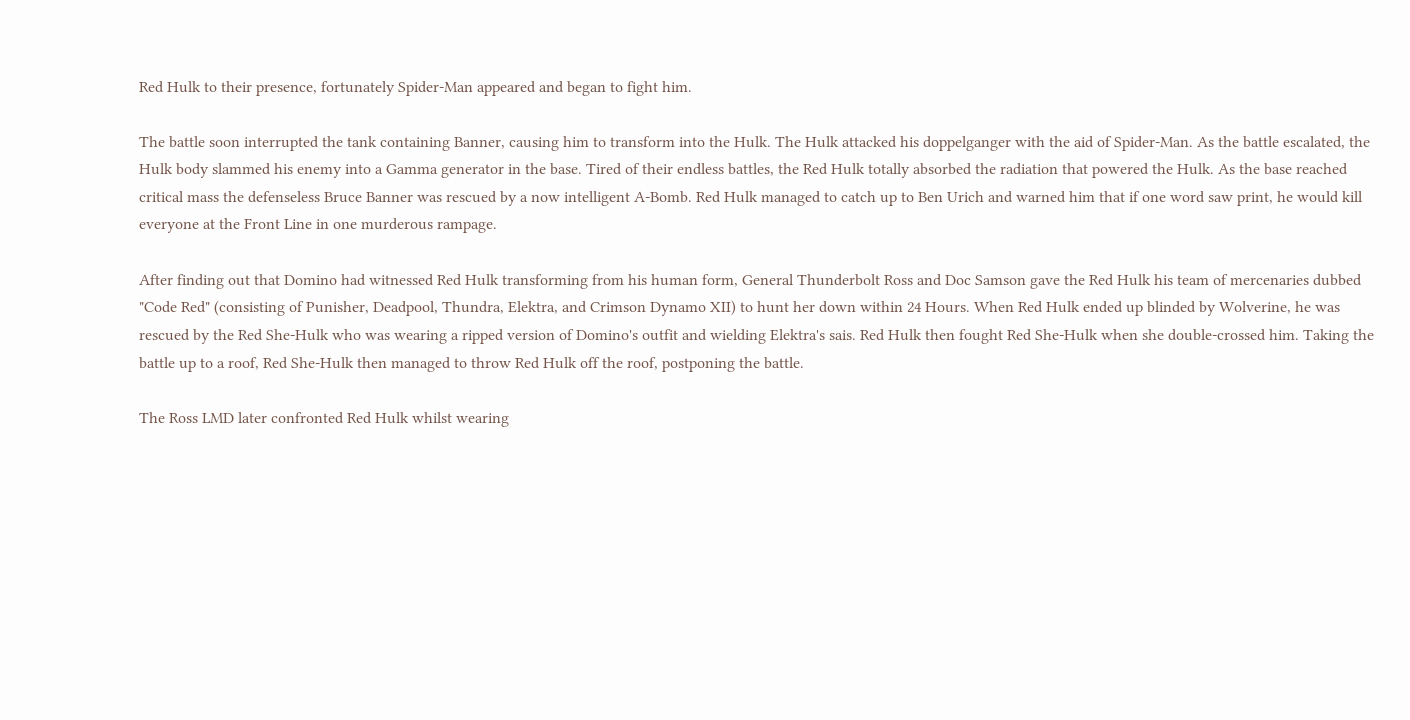Red Hulk to their presence, fortunately Spider-Man appeared and began to fight him.

The battle soon interrupted the tank containing Banner, causing him to transform into the Hulk. The Hulk attacked his doppelganger with the aid of Spider-Man. As the battle escalated, the Hulk body slammed his enemy into a Gamma generator in the base. Tired of their endless battles, the Red Hulk totally absorbed the radiation that powered the Hulk. As the base reached critical mass the defenseless Bruce Banner was rescued by a now intelligent A-Bomb. Red Hulk managed to catch up to Ben Urich and warned him that if one word saw print, he would kill everyone at the Front Line in one murderous rampage.

After finding out that Domino had witnessed Red Hulk transforming from his human form, General Thunderbolt Ross and Doc Samson gave the Red Hulk his team of mercenaries dubbed "Code Red" (consisting of Punisher, Deadpool, Thundra, Elektra, and Crimson Dynamo XII) to hunt her down within 24 Hours. When Red Hulk ended up blinded by Wolverine, he was rescued by the Red She-Hulk who was wearing a ripped version of Domino's outfit and wielding Elektra's sais. Red Hulk then fought Red She-Hulk when she double-crossed him. Taking the battle up to a roof, Red She-Hulk then managed to throw Red Hulk off the roof, postponing the battle.

The Ross LMD later confronted Red Hulk whilst wearing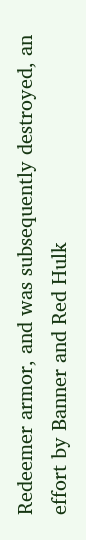Redeemer armor, and was subsequently destroyed, an effort by Banner and Red Hulk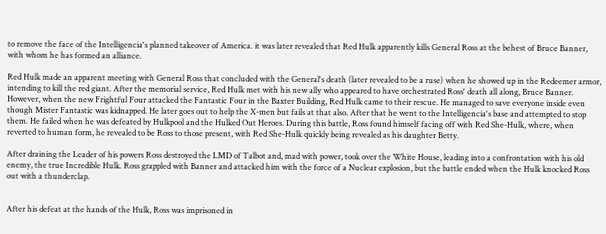to remove the face of the Intelligencia's planned takeover of America. it was later revealed that Red Hulk apparently kills General Ross at the behest of Bruce Banner, with whom he has formed an alliance.

Red Hulk made an apparent meeting with General Ross that concluded with the General's death (later revealed to be a ruse) when he showed up in the Redeemer armor, intending to kill the red giant. After the memorial service, Red Hulk met with his new ally who appeared to have orchestrated Ross' death all along, Bruce Banner. However, when the new Frightful Four attacked the Fantastic Four in the Baxter Building, Red Hulk came to their rescue. He managed to save everyone inside even though Mister Fantastic was kidnapped. He later goes out to help the X-men but fails at that also. After that he went to the Intelligencia's base and attempted to stop them. He failed when he was defeated by Hulkpool and the Hulked Out Heroes. During this battle, Ross found himself facing off with Red She-Hulk, where, when reverted to human form, he revealed to be Ross to those present, with Red She-Hulk quickly being revealed as his daughter Betty.

After draining the Leader of his powers Ross destroyed the LMD of Talbot and, mad with power, took over the White House, leading into a confrontation with his old enemy, the true Incredible Hulk. Ross grappled with Banner and attacked him with the force of a Nuclear explosion, but the battle ended when the Hulk knocked Ross out with a thunderclap.


After his defeat at the hands of the Hulk, Ross was imprisoned in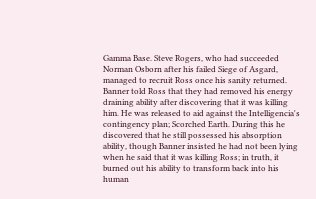Gamma Base. Steve Rogers, who had succeeded Norman Osborn after his failed Siege of Asgard, managed to recruit Ross once his sanity returned. Banner told Ross that they had removed his energy draining ability after discovering that it was killing him. He was released to aid against the Intelligencia's contingency plan; Scorched Earth. During this he discovered that he still possessed his absorption ability, though Banner insisted he had not been lying when he said that it was killing Ross; in truth, it burned out his ability to transform back into his human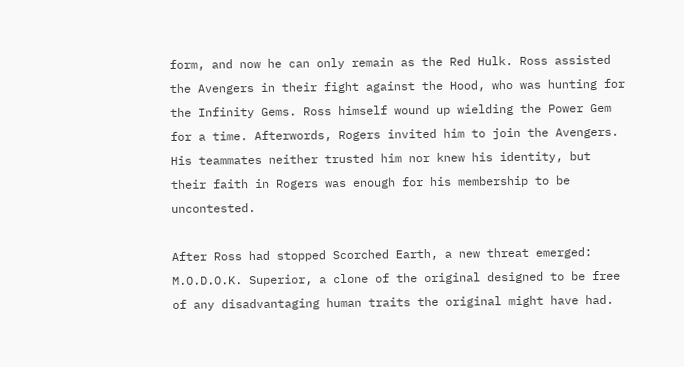form, and now he can only remain as the Red Hulk. Ross assisted the Avengers in their fight against the Hood, who was hunting for the Infinity Gems. Ross himself wound up wielding the Power Gem for a time. Afterwords, Rogers invited him to join the Avengers. His teammates neither trusted him nor knew his identity, but their faith in Rogers was enough for his membership to be uncontested.

After Ross had stopped Scorched Earth, a new threat emerged: M.O.D.O.K. Superior, a clone of the original designed to be free of any disadvantaging human traits the original might have had.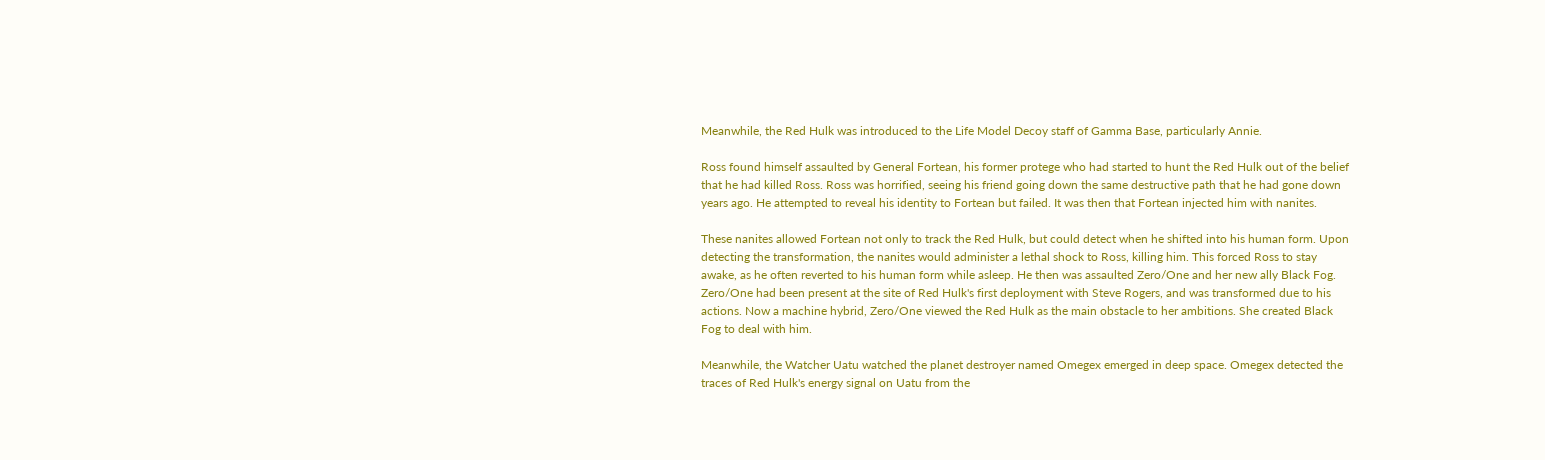Meanwhile, the Red Hulk was introduced to the Life Model Decoy staff of Gamma Base, particularly Annie.

Ross found himself assaulted by General Fortean, his former protege who had started to hunt the Red Hulk out of the belief that he had killed Ross. Ross was horrified, seeing his friend going down the same destructive path that he had gone down years ago. He attempted to reveal his identity to Fortean but failed. It was then that Fortean injected him with nanites.

These nanites allowed Fortean not only to track the Red Hulk, but could detect when he shifted into his human form. Upon detecting the transformation, the nanites would administer a lethal shock to Ross, killing him. This forced Ross to stay awake, as he often reverted to his human form while asleep. He then was assaulted Zero/One and her new ally Black Fog. Zero/One had been present at the site of Red Hulk's first deployment with Steve Rogers, and was transformed due to his actions. Now a machine hybrid, Zero/One viewed the Red Hulk as the main obstacle to her ambitions. She created Black Fog to deal with him.

Meanwhile, the Watcher Uatu watched the planet destroyer named Omegex emerged in deep space. Omegex detected the traces of Red Hulk's energy signal on Uatu from the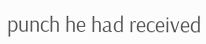punch he had received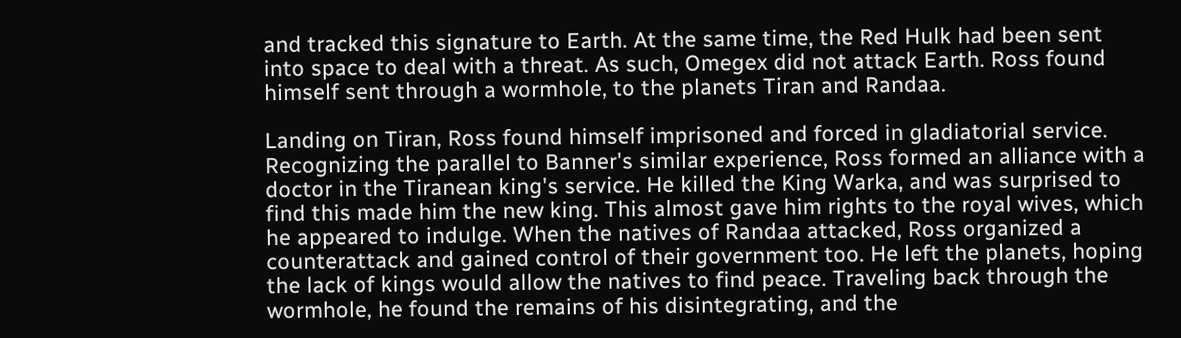and tracked this signature to Earth. At the same time, the Red Hulk had been sent into space to deal with a threat. As such, Omegex did not attack Earth. Ross found himself sent through a wormhole, to the planets Tiran and Randaa.

Landing on Tiran, Ross found himself imprisoned and forced in gladiatorial service. Recognizing the parallel to Banner's similar experience, Ross formed an alliance with a doctor in the Tiranean king's service. He killed the King Warka, and was surprised to find this made him the new king. This almost gave him rights to the royal wives, which he appeared to indulge. When the natives of Randaa attacked, Ross organized a counterattack and gained control of their government too. He left the planets, hoping the lack of kings would allow the natives to find peace. Traveling back through the wormhole, he found the remains of his disintegrating, and the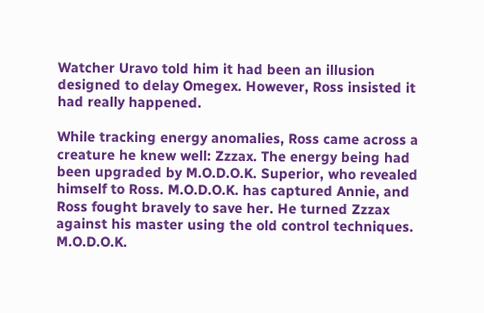Watcher Uravo told him it had been an illusion designed to delay Omegex. However, Ross insisted it had really happened.

While tracking energy anomalies, Ross came across a creature he knew well: Zzzax. The energy being had been upgraded by M.O.D.O.K. Superior, who revealed himself to Ross. M.O.D.O.K. has captured Annie, and Ross fought bravely to save her. He turned Zzzax against his master using the old control techniques. M.O.D.O.K.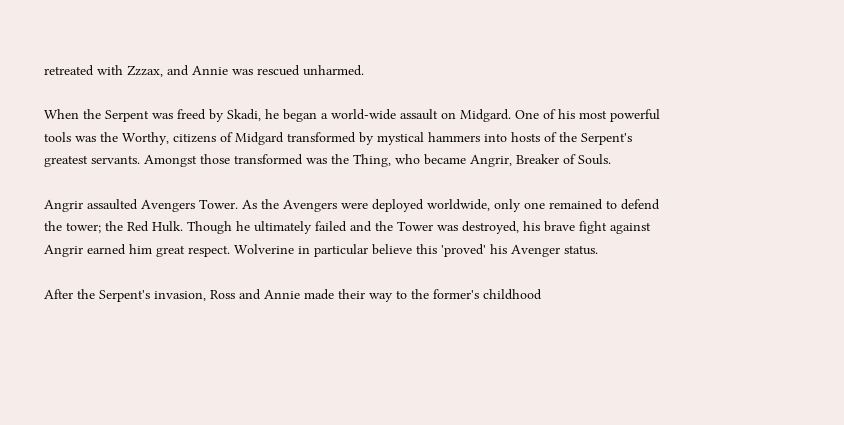retreated with Zzzax, and Annie was rescued unharmed.

When the Serpent was freed by Skadi, he began a world-wide assault on Midgard. One of his most powerful tools was the Worthy, citizens of Midgard transformed by mystical hammers into hosts of the Serpent's greatest servants. Amongst those transformed was the Thing, who became Angrir, Breaker of Souls.

Angrir assaulted Avengers Tower. As the Avengers were deployed worldwide, only one remained to defend the tower; the Red Hulk. Though he ultimately failed and the Tower was destroyed, his brave fight against Angrir earned him great respect. Wolverine in particular believe this 'proved' his Avenger status.

After the Serpent's invasion, Ross and Annie made their way to the former's childhood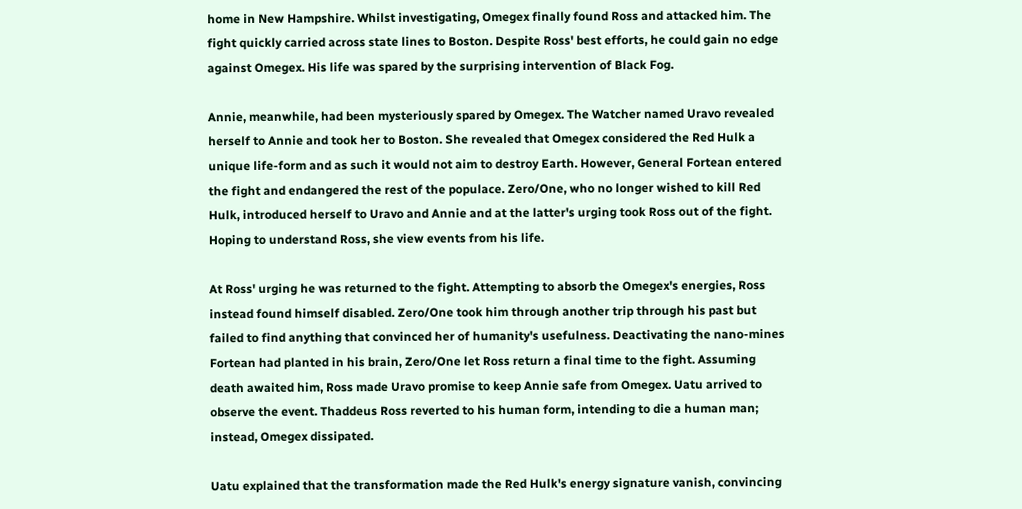home in New Hampshire. Whilst investigating, Omegex finally found Ross and attacked him. The fight quickly carried across state lines to Boston. Despite Ross' best efforts, he could gain no edge against Omegex. His life was spared by the surprising intervention of Black Fog.

Annie, meanwhile, had been mysteriously spared by Omegex. The Watcher named Uravo revealed herself to Annie and took her to Boston. She revealed that Omegex considered the Red Hulk a unique life-form and as such it would not aim to destroy Earth. However, General Fortean entered the fight and endangered the rest of the populace. Zero/One, who no longer wished to kill Red Hulk, introduced herself to Uravo and Annie and at the latter's urging took Ross out of the fight. Hoping to understand Ross, she view events from his life.

At Ross' urging he was returned to the fight. Attempting to absorb the Omegex's energies, Ross instead found himself disabled. Zero/One took him through another trip through his past but failed to find anything that convinced her of humanity's usefulness. Deactivating the nano-mines Fortean had planted in his brain, Zero/One let Ross return a final time to the fight. Assuming death awaited him, Ross made Uravo promise to keep Annie safe from Omegex. Uatu arrived to observe the event. Thaddeus Ross reverted to his human form, intending to die a human man; instead, Omegex dissipated.

Uatu explained that the transformation made the Red Hulk's energy signature vanish, convincing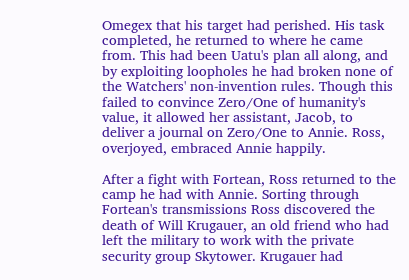Omegex that his target had perished. His task completed, he returned to where he came from. This had been Uatu's plan all along, and by exploiting loopholes he had broken none of the Watchers' non-invention rules. Though this failed to convince Zero/One of humanity's value, it allowed her assistant, Jacob, to deliver a journal on Zero/One to Annie. Ross, overjoyed, embraced Annie happily.

After a fight with Fortean, Ross returned to the camp he had with Annie. Sorting through Fortean's transmissions Ross discovered the death of Will Krugauer, an old friend who had left the military to work with the private security group Skytower. Krugauer had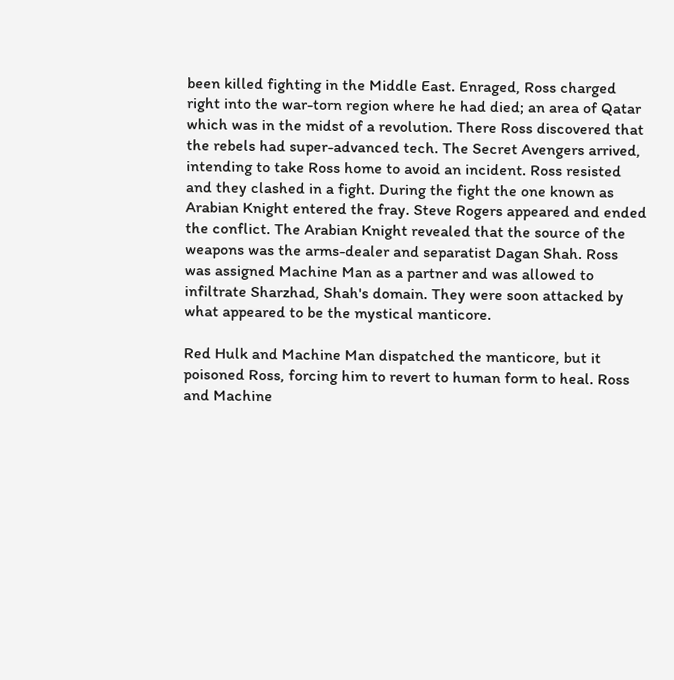been killed fighting in the Middle East. Enraged, Ross charged right into the war-torn region where he had died; an area of Qatar which was in the midst of a revolution. There Ross discovered that the rebels had super-advanced tech. The Secret Avengers arrived, intending to take Ross home to avoid an incident. Ross resisted and they clashed in a fight. During the fight the one known as Arabian Knight entered the fray. Steve Rogers appeared and ended the conflict. The Arabian Knight revealed that the source of the weapons was the arms-dealer and separatist Dagan Shah. Ross was assigned Machine Man as a partner and was allowed to infiltrate Sharzhad, Shah's domain. They were soon attacked by what appeared to be the mystical manticore.

Red Hulk and Machine Man dispatched the manticore, but it poisoned Ross, forcing him to revert to human form to heal. Ross and Machine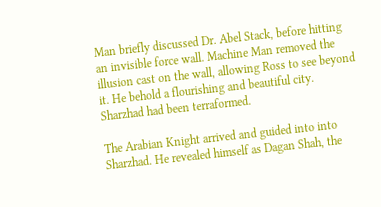Man briefly discussed Dr. Abel Stack, before hitting an invisible force wall. Machine Man removed the illusion cast on the wall, allowing Ross to see beyond it. He behold a flourishing and beautiful city. Sharzhad had been terraformed.

The Arabian Knight arrived and guided into into Sharzhad. He revealed himself as Dagan Shah, the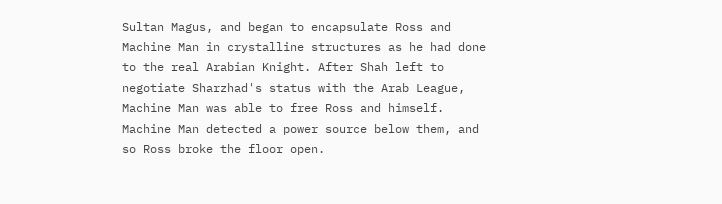Sultan Magus, and began to encapsulate Ross and Machine Man in crystalline structures as he had done to the real Arabian Knight. After Shah left to negotiate Sharzhad's status with the Arab League, Machine Man was able to free Ross and himself. Machine Man detected a power source below them, and so Ross broke the floor open.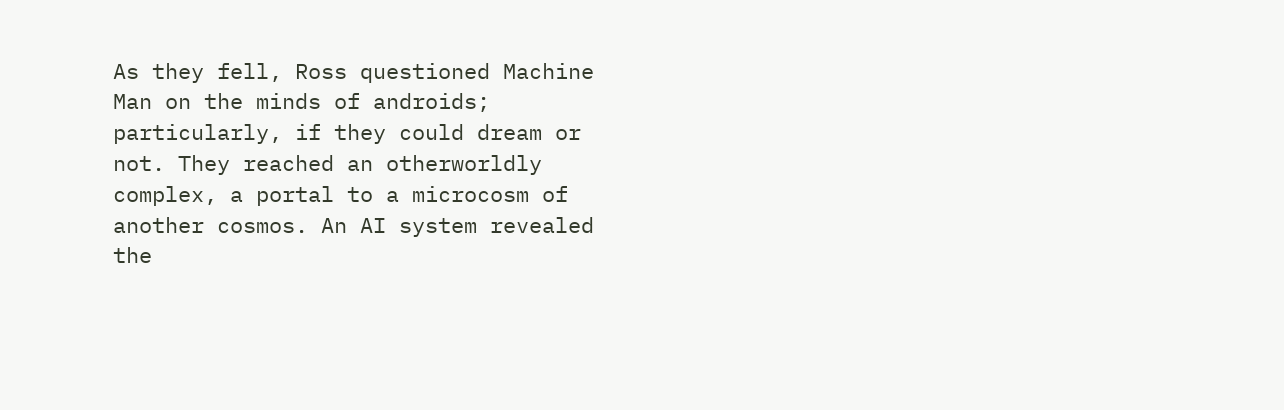As they fell, Ross questioned Machine Man on the minds of androids; particularly, if they could dream or not. They reached an otherworldly complex, a portal to a microcosm of another cosmos. An AI system revealed the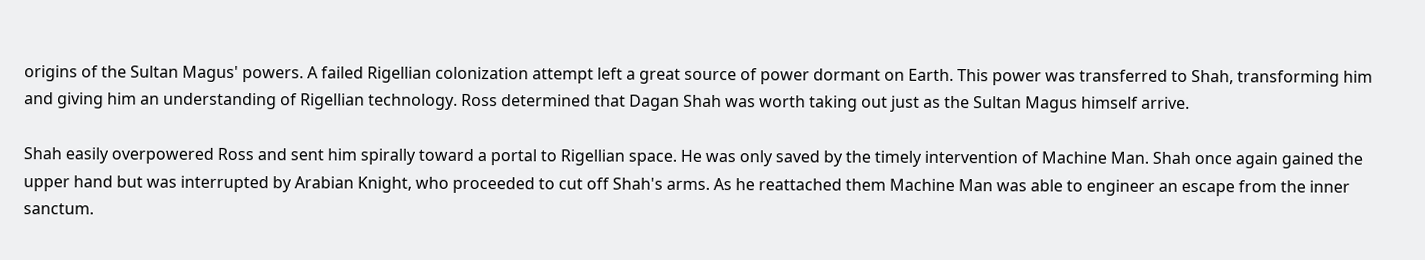origins of the Sultan Magus' powers. A failed Rigellian colonization attempt left a great source of power dormant on Earth. This power was transferred to Shah, transforming him and giving him an understanding of Rigellian technology. Ross determined that Dagan Shah was worth taking out just as the Sultan Magus himself arrive.

Shah easily overpowered Ross and sent him spirally toward a portal to Rigellian space. He was only saved by the timely intervention of Machine Man. Shah once again gained the upper hand but was interrupted by Arabian Knight, who proceeded to cut off Shah's arms. As he reattached them Machine Man was able to engineer an escape from the inner sanctum.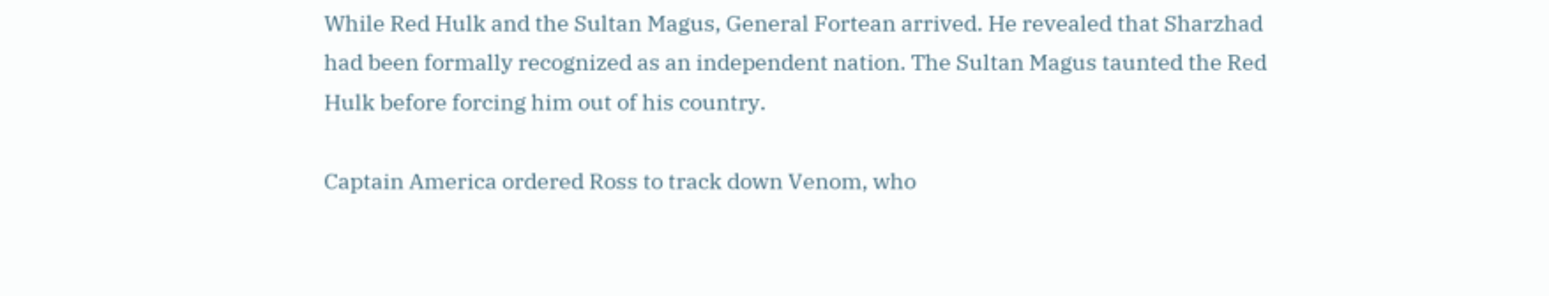While Red Hulk and the Sultan Magus, General Fortean arrived. He revealed that Sharzhad had been formally recognized as an independent nation. The Sultan Magus taunted the Red Hulk before forcing him out of his country.

Captain America ordered Ross to track down Venom, who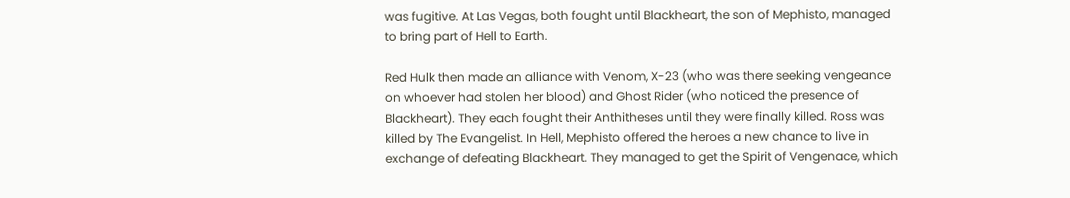was fugitive. At Las Vegas, both fought until Blackheart, the son of Mephisto, managed to bring part of Hell to Earth.

Red Hulk then made an alliance with Venom, X-23 (who was there seeking vengeance on whoever had stolen her blood) and Ghost Rider (who noticed the presence of Blackheart). They each fought their Anthitheses until they were finally killed. Ross was killed by The Evangelist. In Hell, Mephisto offered the heroes a new chance to live in exchange of defeating Blackheart. They managed to get the Spirit of Vengenace, which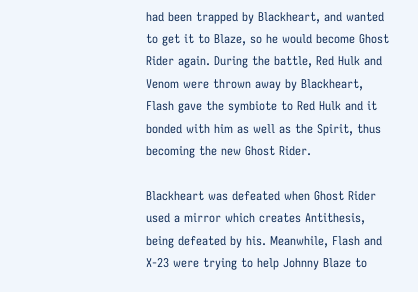had been trapped by Blackheart, and wanted to get it to Blaze, so he would become Ghost Rider again. During the battle, Red Hulk and Venom were thrown away by Blackheart, Flash gave the symbiote to Red Hulk and it bonded with him as well as the Spirit, thus becoming the new Ghost Rider.

Blackheart was defeated when Ghost Rider used a mirror which creates Antithesis, being defeated by his. Meanwhile, Flash and X-23 were trying to help Johnny Blaze to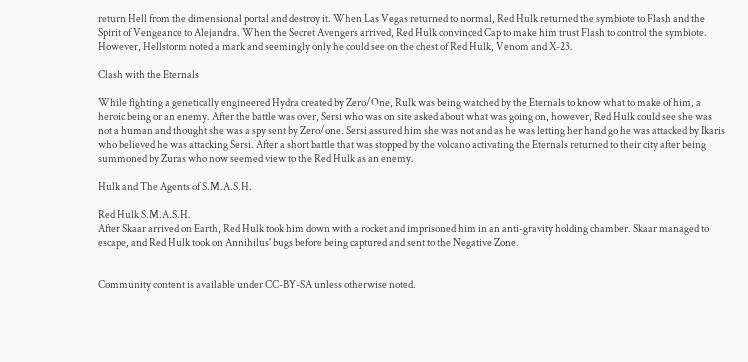return Hell from the dimensional portal and destroy it. When Las Vegas returned to normal, Red Hulk returned the symbiote to Flash and the Spirit of Vengeance to Alejandra. When the Secret Avengers arrived, Red Hulk convinced Cap to make him trust Flash to control the symbiote. However, Hellstorm noted a mark and seemingly only he could see on the chest of Red Hulk, Venom and X-23.

Clash with the Eternals

While fighting a genetically engineered Hydra created by Zero/One, Rulk was being watched by the Eternals to know what to make of him, a heroic being or an enemy. After the battle was over, Sersi who was on site asked about what was going on, however, Red Hulk could see she was not a human and thought she was a spy sent by Zero/one. Sersi assured him she was not and as he was letting her hand go he was attacked by Ikaris who believed he was attacking Sersi. After a short battle that was stopped by the volcano activating the Eternals returned to their city after being summoned by Zuras who now seemed view to the Red Hulk as an enemy.

Hulk and The Agents of S.M.A.S.H.

Red Hulk S.M.A.S.H.
After Skaar arrived on Earth, Red Hulk took him down with a rocket and imprisoned him in an anti-gravity holding chamber. Skaar managed to escape, and Red Hulk took on Annihilus' bugs before being captured and sent to the Negative Zone.


Community content is available under CC-BY-SA unless otherwise noted.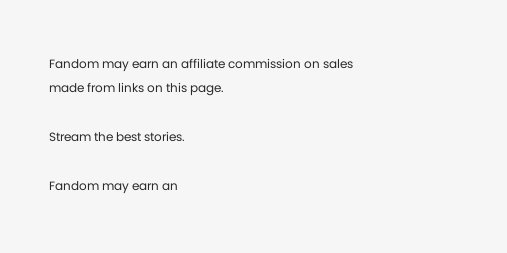Fandom may earn an affiliate commission on sales made from links on this page.

Stream the best stories.

Fandom may earn an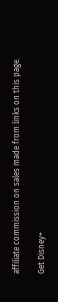affiliate commission on sales made from links on this page.

Get Disney+